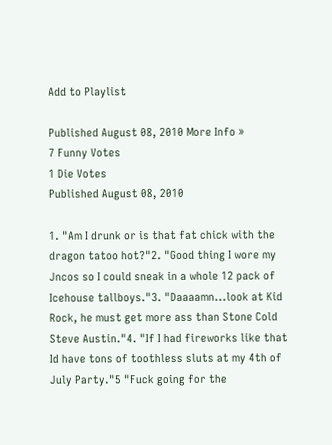Add to Playlist

Published August 08, 2010 More Info »
7 Funny Votes
1 Die Votes
Published August 08, 2010

1. "Am I drunk or is that fat chick with the dragon tatoo hot?"2. "Good thing I wore my Jncos so I could sneak in a whole 12 pack of Icehouse tallboys."3. "Daaaamn...look at Kid Rock, he must get more ass than Stone Cold Steve Austin."4. "If I had fireworks like that Id have tons of toothless sluts at my 4th of July Party."5 "Fuck going for the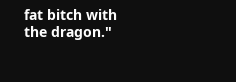fat bitch with the dragon."